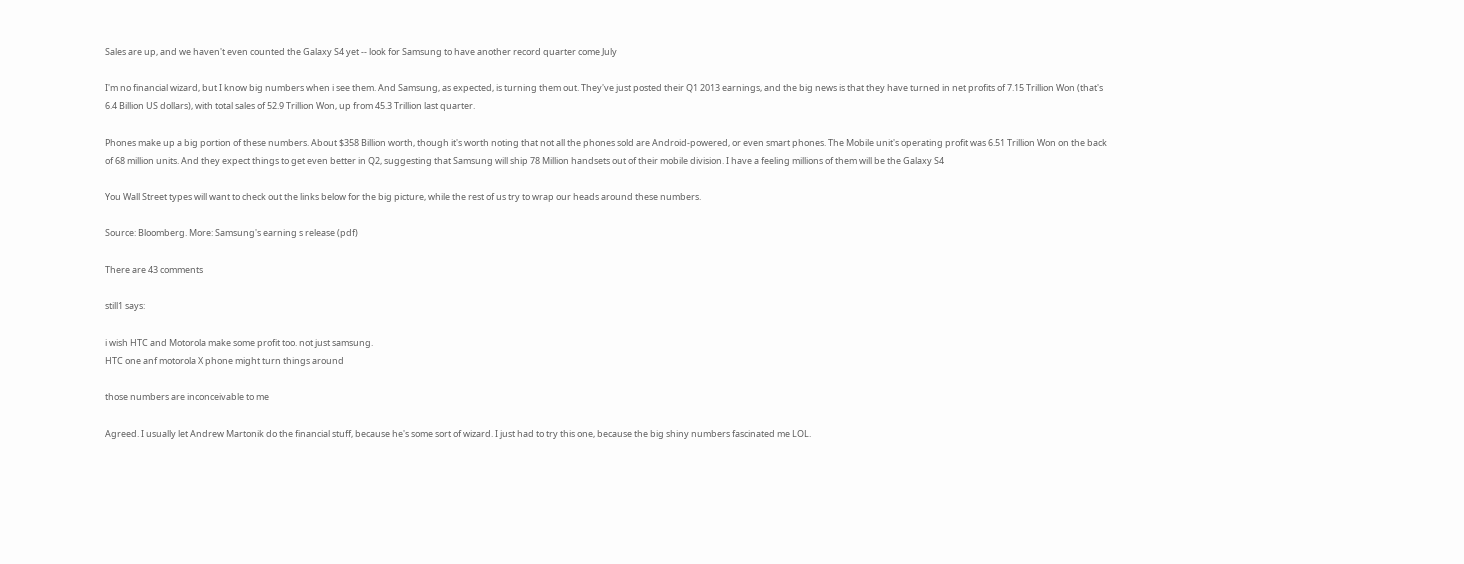Sales are up, and we haven't even counted the Galaxy S4 yet -- look for Samsung to have another record quarter come July

I'm no financial wizard, but I know big numbers when i see them. And Samsung, as expected, is turning them out. They've just posted their Q1 2013 earnings, and the big news is that they have turned in net profits of 7.15 Trillion Won (that's 6.4 Billion US dollars), with total sales of 52.9 Trillion Won, up from 45.3 Trillion last quarter.

Phones make up a big portion of these numbers. About $358 Billion worth, though it's worth noting that not all the phones sold are Android-powered, or even smart phones. The Mobile unit's operating profit was 6.51 Trillion Won on the back of 68 million units. And they expect things to get even better in Q2, suggesting that Samsung will ship 78 Million handsets out of their mobile division. I have a feeling millions of them will be the Galaxy S4

You Wall Street types will want to check out the links below for the big picture, while the rest of us try to wrap our heads around these numbers.

Source: Bloomberg. More: Samsung's earning s release (pdf)

There are 43 comments

still1 says:

i wish HTC and Motorola make some profit too. not just samsung.
HTC one anf motorola X phone might turn things around

those numbers are inconceivable to me

Agreed. I usually let Andrew Martonik do the financial stuff, because he's some sort of wizard. I just had to try this one, because the big shiny numbers fascinated me LOL.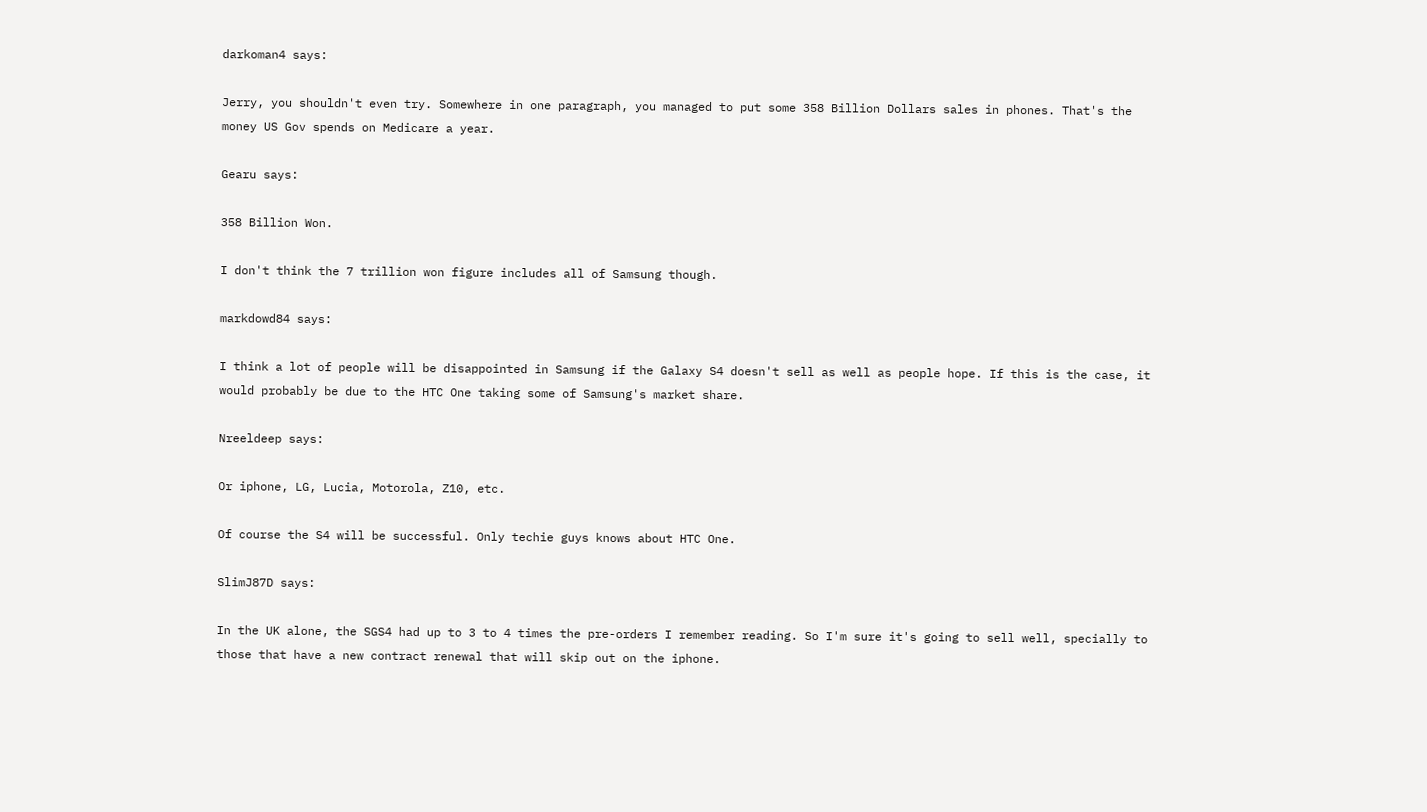darkoman4 says:

Jerry, you shouldn't even try. Somewhere in one paragraph, you managed to put some 358 Billion Dollars sales in phones. That's the money US Gov spends on Medicare a year.

Gearu says:

358 Billion Won.

I don't think the 7 trillion won figure includes all of Samsung though.

markdowd84 says:

I think a lot of people will be disappointed in Samsung if the Galaxy S4 doesn't sell as well as people hope. If this is the case, it would probably be due to the HTC One taking some of Samsung's market share.

Nreeldeep says:

Or iphone, LG, Lucia, Motorola, Z10, etc.

Of course the S4 will be successful. Only techie guys knows about HTC One.

SlimJ87D says:

In the UK alone, the SGS4 had up to 3 to 4 times the pre-orders I remember reading. So I'm sure it's going to sell well, specially to those that have a new contract renewal that will skip out on the iphone.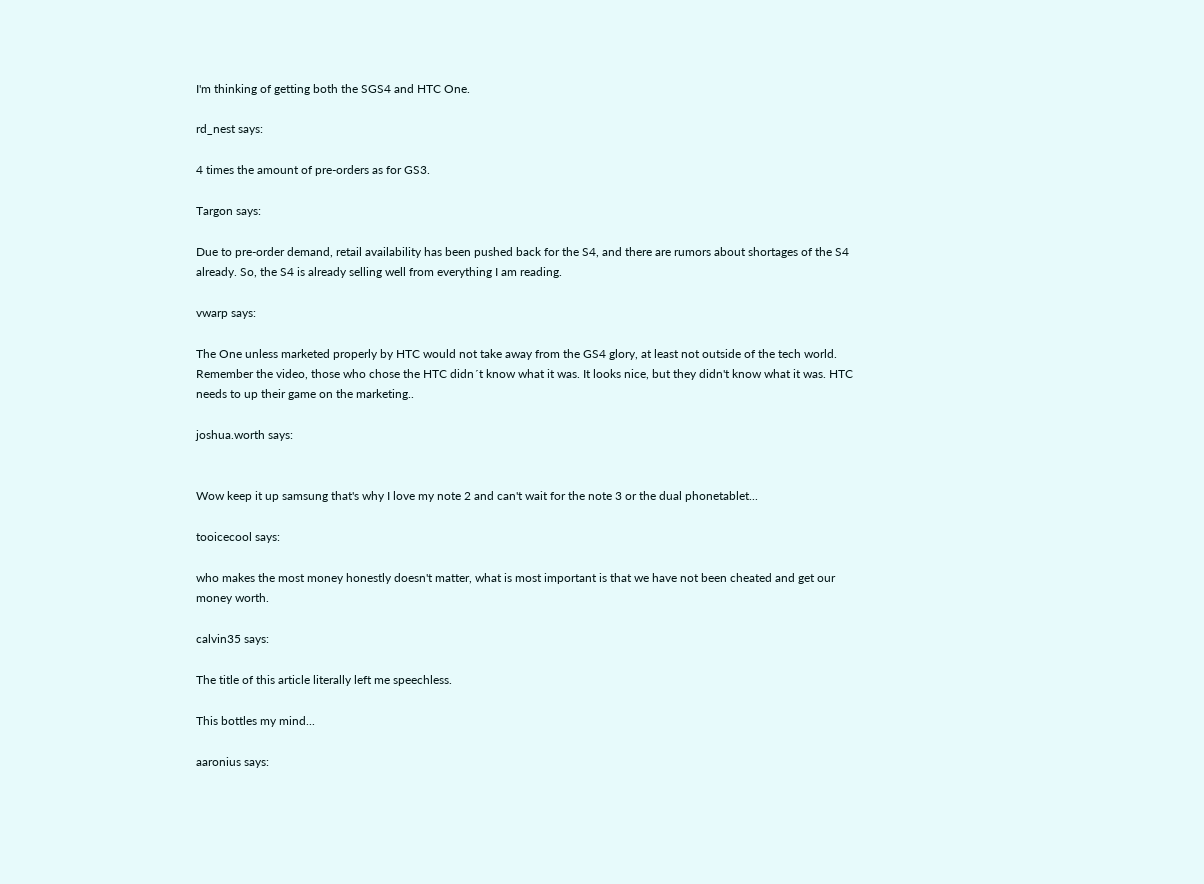I'm thinking of getting both the SGS4 and HTC One.

rd_nest says:

4 times the amount of pre-orders as for GS3.

Targon says:

Due to pre-order demand, retail availability has been pushed back for the S4, and there are rumors about shortages of the S4 already. So, the S4 is already selling well from everything I am reading.

vwarp says:

The One unless marketed properly by HTC would not take away from the GS4 glory, at least not outside of the tech world. Remember the video, those who chose the HTC didn´t know what it was. It looks nice, but they didn't know what it was. HTC needs to up their game on the marketing..

joshua.worth says:


Wow keep it up samsung that's why I love my note 2 and can't wait for the note 3 or the dual phonetablet...

tooicecool says:

who makes the most money honestly doesn't matter, what is most important is that we have not been cheated and get our money worth.

calvin35 says:

The title of this article literally left me speechless.

This bottles my mind...

aaronius says: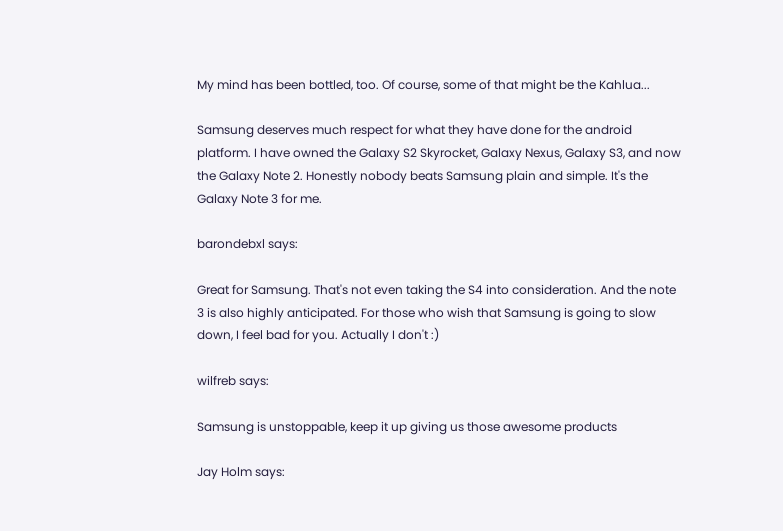My mind has been bottled, too. Of course, some of that might be the Kahlua...

Samsung deserves much respect for what they have done for the android platform. I have owned the Galaxy S2 Skyrocket, Galaxy Nexus, Galaxy S3, and now the Galaxy Note 2. Honestly nobody beats Samsung plain and simple. It's the Galaxy Note 3 for me.

barondebxl says:

Great for Samsung. That's not even taking the S4 into consideration. And the note 3 is also highly anticipated. For those who wish that Samsung is going to slow down, I feel bad for you. Actually I don't :)

wilfreb says:

Samsung is unstoppable, keep it up giving us those awesome products

Jay Holm says: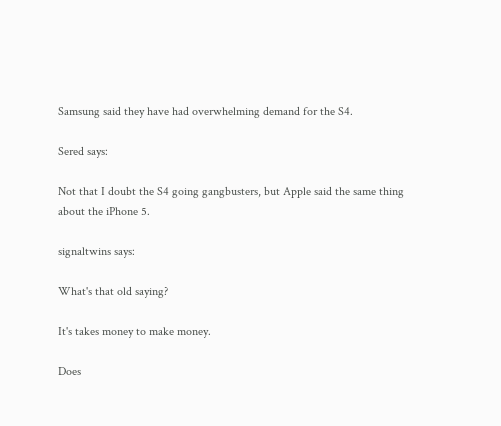Samsung said they have had overwhelming demand for the S4.

Sered says:

Not that I doubt the S4 going gangbusters, but Apple said the same thing about the iPhone 5.

signaltwins says:

What's that old saying?

It's takes money to make money.

Does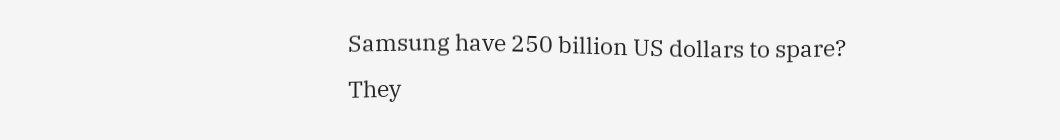Samsung have 250 billion US dollars to spare?
They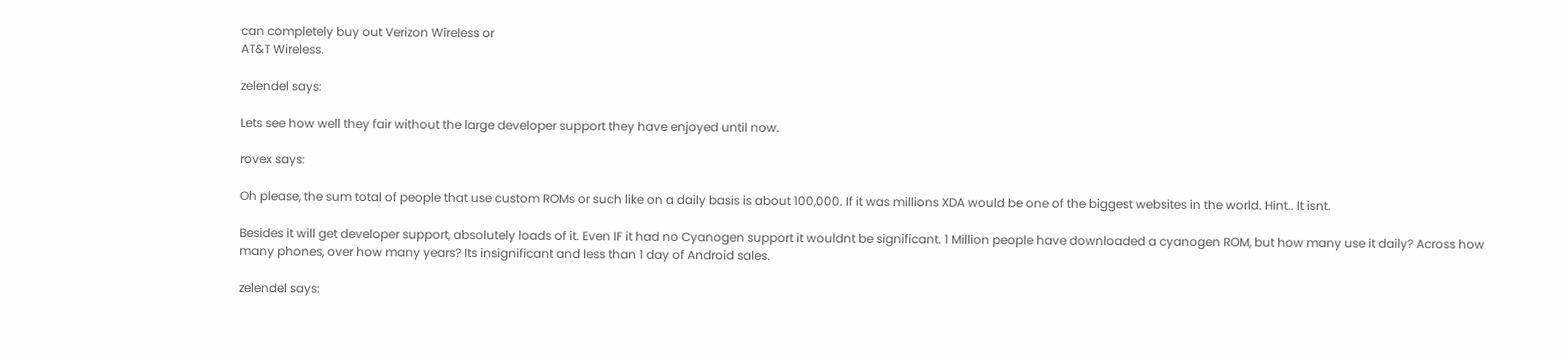can completely buy out Verizon Wireless or
AT&T Wireless.

zelendel says:

Lets see how well they fair without the large developer support they have enjoyed until now.

rovex says:

Oh please, the sum total of people that use custom ROMs or such like on a daily basis is about 100,000. If it was millions XDA would be one of the biggest websites in the world. Hint.. It isnt.

Besides it will get developer support, absolutely loads of it. Even IF it had no Cyanogen support it wouldnt be significant. 1 Million people have downloaded a cyanogen ROM, but how many use it daily? Across how many phones, over how many years? Its insignificant and less than 1 day of Android sales.

zelendel says: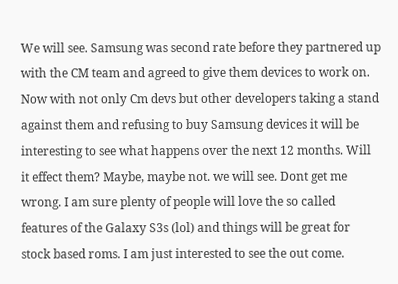We will see. Samsung was second rate before they partnered up with the CM team and agreed to give them devices to work on. Now with not only Cm devs but other developers taking a stand against them and refusing to buy Samsung devices it will be interesting to see what happens over the next 12 months. Will it effect them? Maybe, maybe not. we will see. Dont get me wrong. I am sure plenty of people will love the so called features of the Galaxy S3s (lol) and things will be great for stock based roms. I am just interested to see the out come.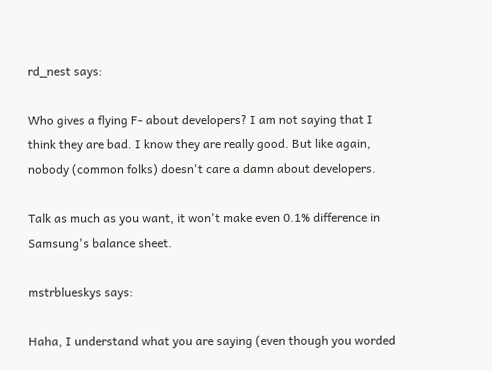rd_nest says:

Who gives a flying F- about developers? I am not saying that I think they are bad. I know they are really good. But like again, nobody (common folks) doesn't care a damn about developers.

Talk as much as you want, it won't make even 0.1% difference in Samsung's balance sheet.

mstrblueskys says:

Haha, I understand what you are saying (even though you worded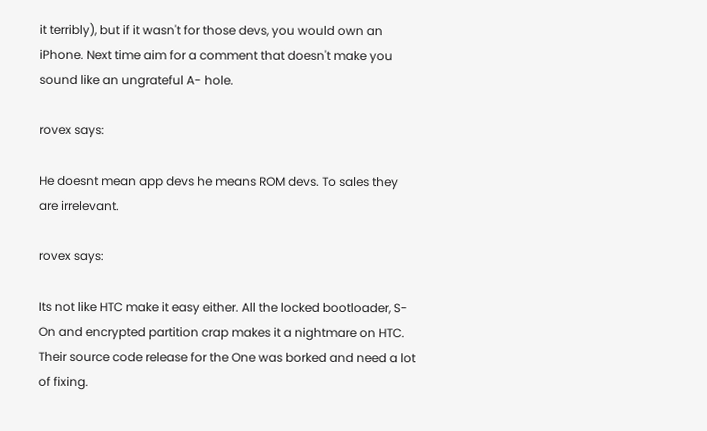it terribly), but if it wasn't for those devs, you would own an iPhone. Next time aim for a comment that doesn't make you sound like an ungrateful A- hole.

rovex says:

He doesnt mean app devs he means ROM devs. To sales they are irrelevant.

rovex says:

Its not like HTC make it easy either. All the locked bootloader, S-On and encrypted partition crap makes it a nightmare on HTC. Their source code release for the One was borked and need a lot of fixing.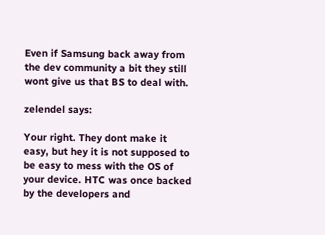Even if Samsung back away from the dev community a bit they still wont give us that BS to deal with.

zelendel says:

Your right. They dont make it easy, but hey it is not supposed to be easy to mess with the OS of your device. HTC was once backed by the developers and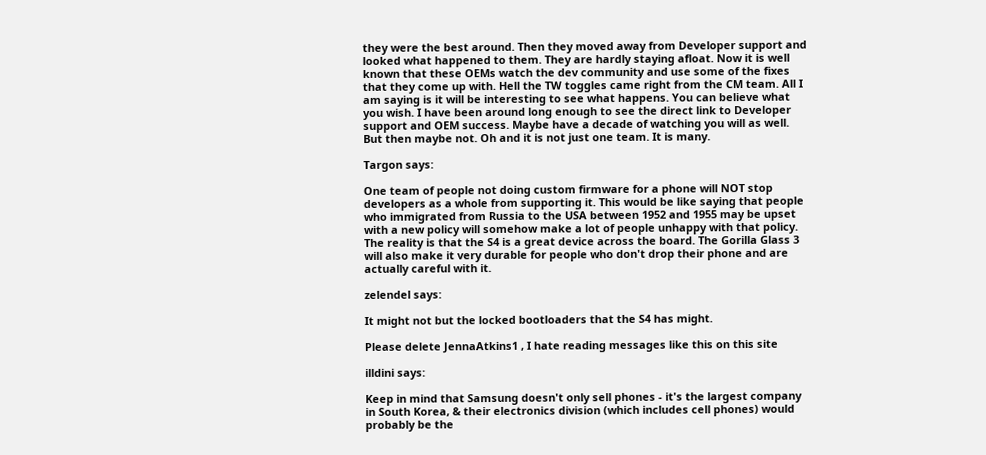they were the best around. Then they moved away from Developer support and looked what happened to them. They are hardly staying afloat. Now it is well known that these OEMs watch the dev community and use some of the fixes that they come up with. Hell the TW toggles came right from the CM team. All I am saying is it will be interesting to see what happens. You can believe what you wish. I have been around long enough to see the direct link to Developer support and OEM success. Maybe have a decade of watching you will as well. But then maybe not. Oh and it is not just one team. It is many.

Targon says:

One team of people not doing custom firmware for a phone will NOT stop developers as a whole from supporting it. This would be like saying that people who immigrated from Russia to the USA between 1952 and 1955 may be upset with a new policy will somehow make a lot of people unhappy with that policy. The reality is that the S4 is a great device across the board. The Gorilla Glass 3 will also make it very durable for people who don't drop their phone and are actually careful with it.

zelendel says:

It might not but the locked bootloaders that the S4 has might.

Please delete JennaAtkins1 , I hate reading messages like this on this site

illdini says:

Keep in mind that Samsung doesn't only sell phones - it's the largest company in South Korea, & their electronics division (which includes cell phones) would probably be the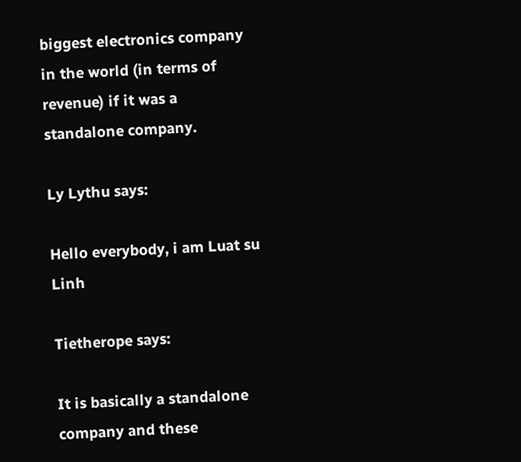biggest electronics company in the world (in terms of revenue) if it was a standalone company.

Ly Lythu says:

Hello everybody, i am Luat su Linh

Tietherope says:

It is basically a standalone company and these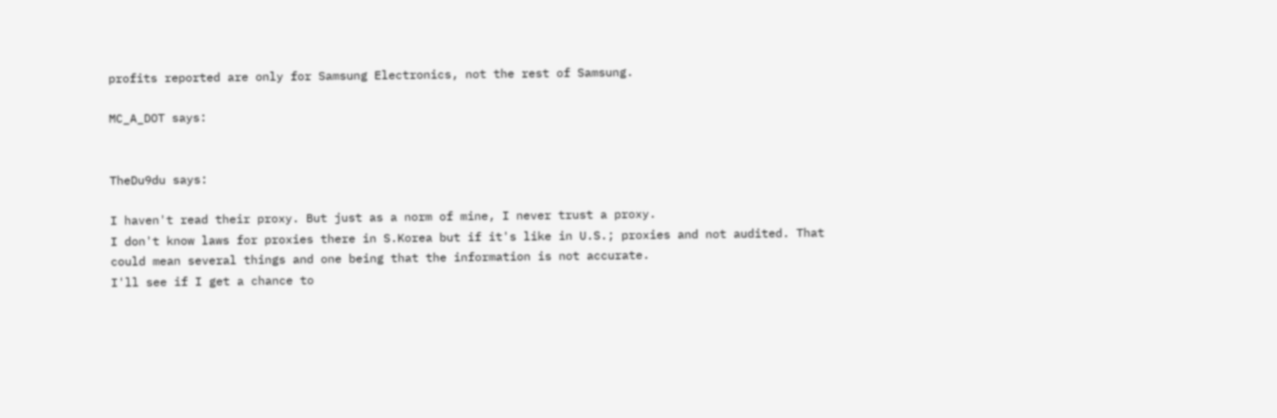profits reported are only for Samsung Electronics, not the rest of Samsung.

MC_A_DOT says:


TheDu9du says:

I haven't read their proxy. But just as a norm of mine, I never trust a proxy.
I don't know laws for proxies there in S.Korea but if it's like in U.S.; proxies and not audited. That could mean several things and one being that the information is not accurate.
I'll see if I get a chance to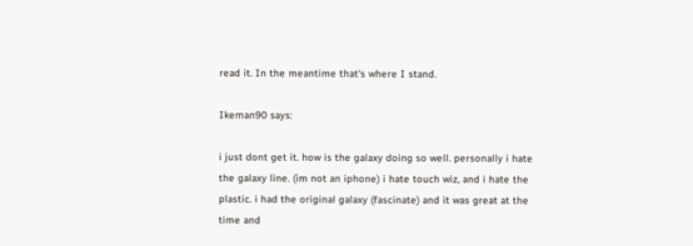read it. In the meantime that's where I stand.

Ikeman90 says:

i just dont get it. how is the galaxy doing so well. personally i hate the galaxy line. (im not an iphone) i hate touch wiz, and i hate the plastic. i had the original galaxy (fascinate) and it was great at the time and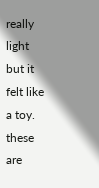really light but it felt like a toy. these are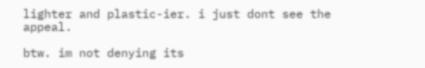lighter and plastic-ier. i just dont see the appeal.

btw. im not denying its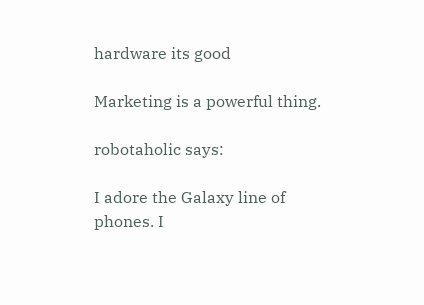hardware its good

Marketing is a powerful thing.

robotaholic says:

I adore the Galaxy line of phones. I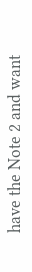have the Note 2 and want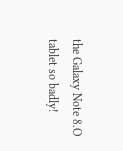the Galaxy Note 8.O tablet so badly!